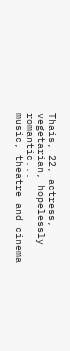Thais, 22, actress, vegetarian, hopelessly romantic...
music, theatre and cinema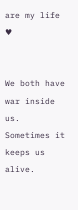are my life ♥


We both have war inside us. Sometimes it keeps us alive.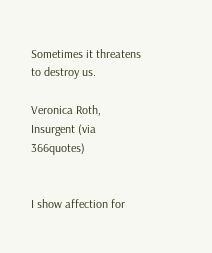Sometimes it threatens to destroy us.

Veronica Roth, Insurgent (via 366quotes)


I show affection for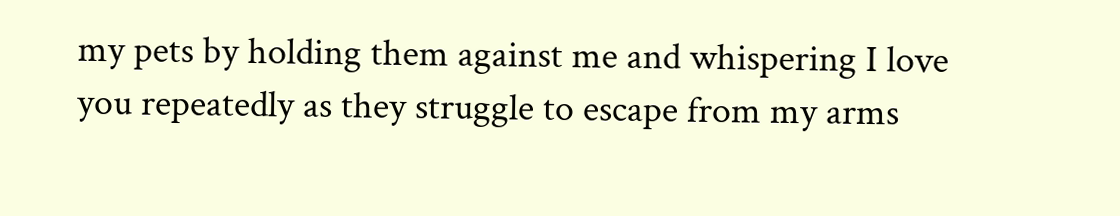my pets by holding them against me and whispering I love you repeatedly as they struggle to escape from my arms